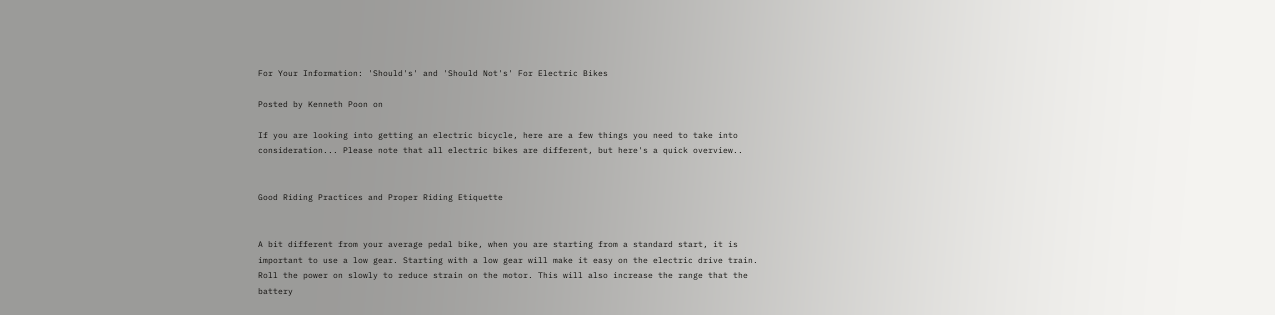For Your Information: 'Should's' and 'Should Not's' For Electric Bikes

Posted by Kenneth Poon on

If you are looking into getting an electric bicycle, here are a few things you need to take into consideration... Please note that all electric bikes are different, but here's a quick overview..


Good Riding Practices and Proper Riding Etiquette


A bit different from your average pedal bike, when you are starting from a standard start, it is important to use a low gear. Starting with a low gear will make it easy on the electric drive train. Roll the power on slowly to reduce strain on the motor. This will also increase the range that the battery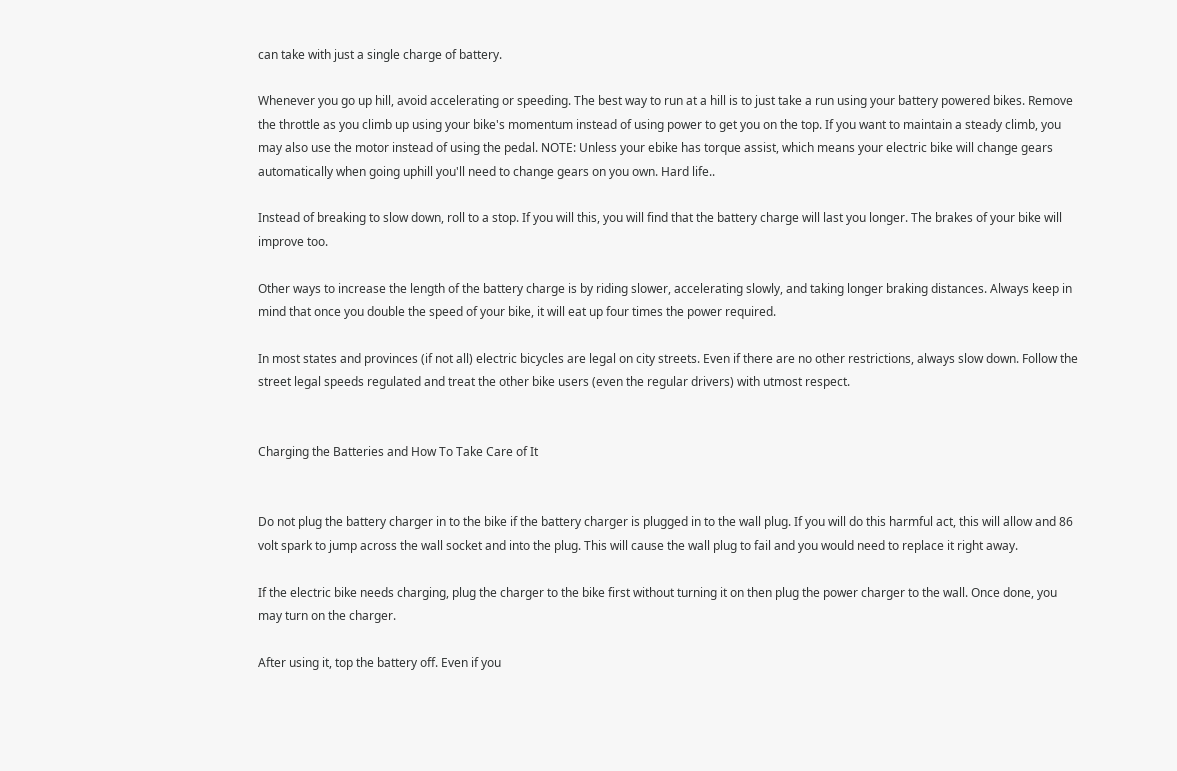can take with just a single charge of battery.

Whenever you go up hill, avoid accelerating or speeding. The best way to run at a hill is to just take a run using your battery powered bikes. Remove the throttle as you climb up using your bike's momentum instead of using power to get you on the top. If you want to maintain a steady climb, you may also use the motor instead of using the pedal. NOTE: Unless your ebike has torque assist, which means your electric bike will change gears automatically when going uphill you'll need to change gears on you own. Hard life..

Instead of breaking to slow down, roll to a stop. If you will this, you will find that the battery charge will last you longer. The brakes of your bike will improve too.

Other ways to increase the length of the battery charge is by riding slower, accelerating slowly, and taking longer braking distances. Always keep in mind that once you double the speed of your bike, it will eat up four times the power required.

In most states and provinces (if not all) electric bicycles are legal on city streets. Even if there are no other restrictions, always slow down. Follow the street legal speeds regulated and treat the other bike users (even the regular drivers) with utmost respect.


Charging the Batteries and How To Take Care of It


Do not plug the battery charger in to the bike if the battery charger is plugged in to the wall plug. If you will do this harmful act, this will allow and 86 volt spark to jump across the wall socket and into the plug. This will cause the wall plug to fail and you would need to replace it right away.

If the electric bike needs charging, plug the charger to the bike first without turning it on then plug the power charger to the wall. Once done, you may turn on the charger.

After using it, top the battery off. Even if you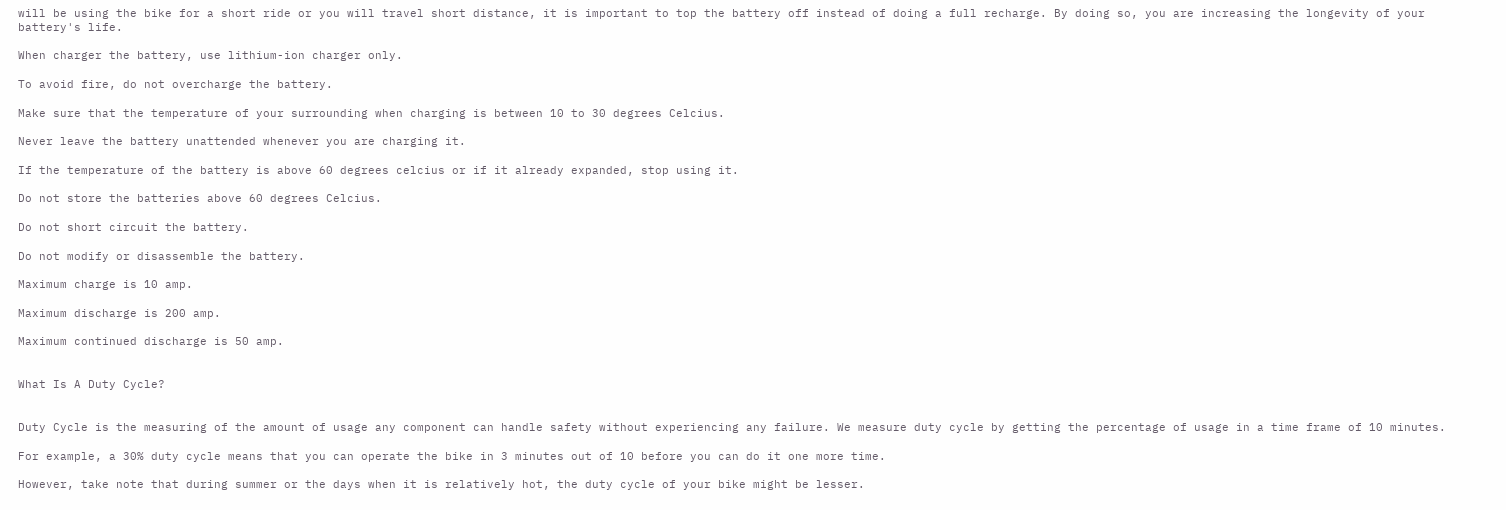will be using the bike for a short ride or you will travel short distance, it is important to top the battery off instead of doing a full recharge. By doing so, you are increasing the longevity of your battery's life.

When charger the battery, use lithium-ion charger only.

To avoid fire, do not overcharge the battery.

Make sure that the temperature of your surrounding when charging is between 10 to 30 degrees Celcius.

Never leave the battery unattended whenever you are charging it.

If the temperature of the battery is above 60 degrees celcius or if it already expanded, stop using it.

Do not store the batteries above 60 degrees Celcius.

Do not short circuit the battery.

Do not modify or disassemble the battery.

Maximum charge is 10 amp.

Maximum discharge is 200 amp.

Maximum continued discharge is 50 amp.


What Is A Duty Cycle?


Duty Cycle is the measuring of the amount of usage any component can handle safety without experiencing any failure. We measure duty cycle by getting the percentage of usage in a time frame of 10 minutes.

For example, a 30% duty cycle means that you can operate the bike in 3 minutes out of 10 before you can do it one more time.

However, take note that during summer or the days when it is relatively hot, the duty cycle of your bike might be lesser.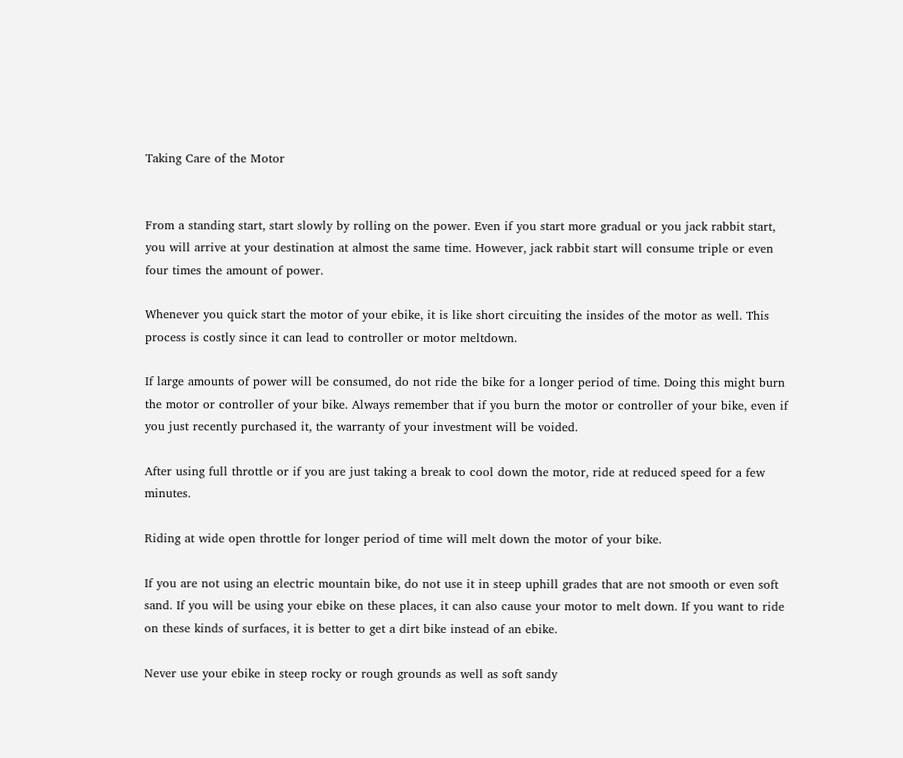Taking Care of the Motor


From a standing start, start slowly by rolling on the power. Even if you start more gradual or you jack rabbit start, you will arrive at your destination at almost the same time. However, jack rabbit start will consume triple or even four times the amount of power.

Whenever you quick start the motor of your ebike, it is like short circuiting the insides of the motor as well. This process is costly since it can lead to controller or motor meltdown.

If large amounts of power will be consumed, do not ride the bike for a longer period of time. Doing this might burn the motor or controller of your bike. Always remember that if you burn the motor or controller of your bike, even if you just recently purchased it, the warranty of your investment will be voided.

After using full throttle or if you are just taking a break to cool down the motor, ride at reduced speed for a few minutes.

Riding at wide open throttle for longer period of time will melt down the motor of your bike.

If you are not using an electric mountain bike, do not use it in steep uphill grades that are not smooth or even soft sand. If you will be using your ebike on these places, it can also cause your motor to melt down. If you want to ride on these kinds of surfaces, it is better to get a dirt bike instead of an ebike.

Never use your ebike in steep rocky or rough grounds as well as soft sandy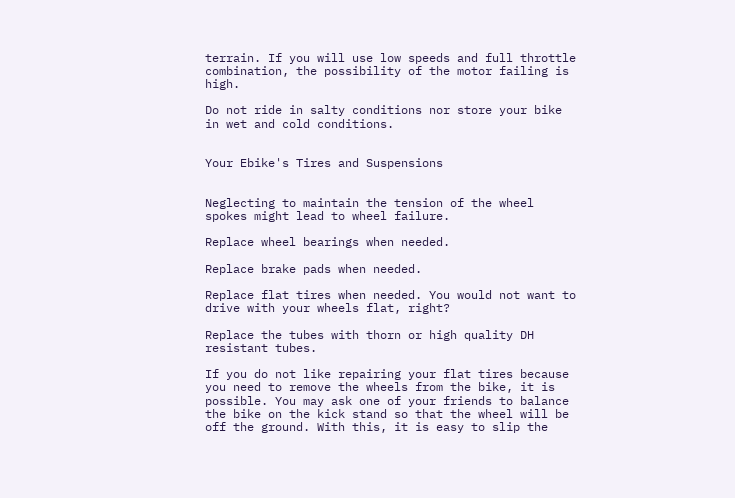terrain. If you will use low speeds and full throttle combination, the possibility of the motor failing is high.

Do not ride in salty conditions nor store your bike in wet and cold conditions.


Your Ebike's Tires and Suspensions


Neglecting to maintain the tension of the wheel spokes might lead to wheel failure.

Replace wheel bearings when needed.

Replace brake pads when needed.

Replace flat tires when needed. You would not want to drive with your wheels flat, right?

Replace the tubes with thorn or high quality DH resistant tubes.

If you do not like repairing your flat tires because you need to remove the wheels from the bike, it is possible. You may ask one of your friends to balance the bike on the kick stand so that the wheel will be off the ground. With this, it is easy to slip the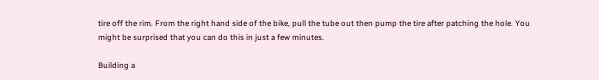tire off the rim. From the right hand side of the bike, pull the tube out then pump the tire after patching the hole. You might be surprised that you can do this in just a few minutes.

Building a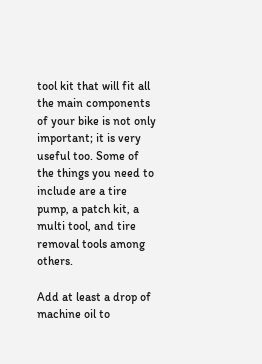tool kit that will fit all the main components of your bike is not only important; it is very useful too. Some of the things you need to include are a tire pump, a patch kit, a multi tool, and tire removal tools among others.

Add at least a drop of machine oil to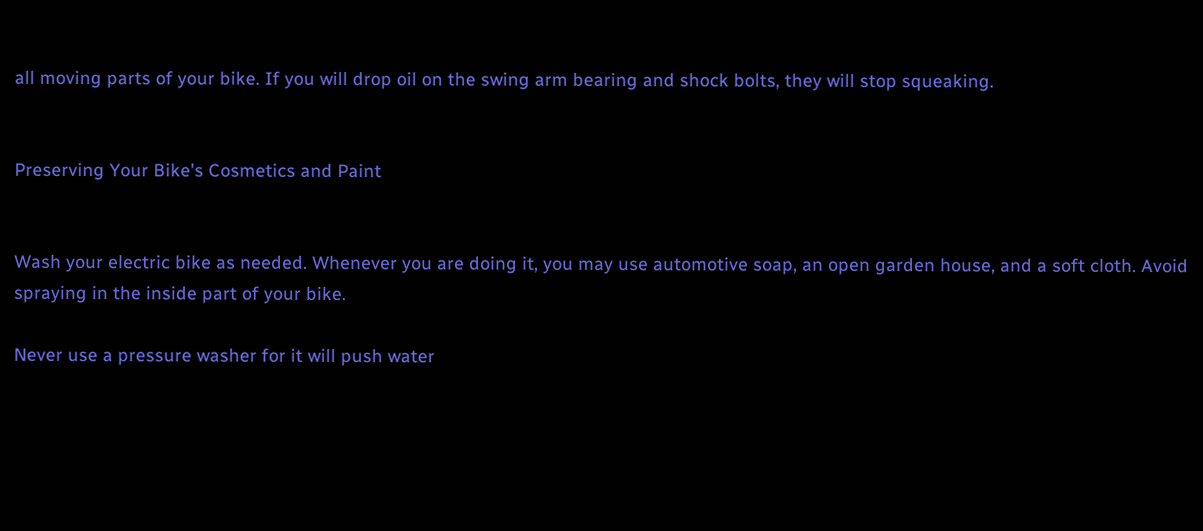all moving parts of your bike. If you will drop oil on the swing arm bearing and shock bolts, they will stop squeaking.


Preserving Your Bike's Cosmetics and Paint


Wash your electric bike as needed. Whenever you are doing it, you may use automotive soap, an open garden house, and a soft cloth. Avoid spraying in the inside part of your bike.

Never use a pressure washer for it will push water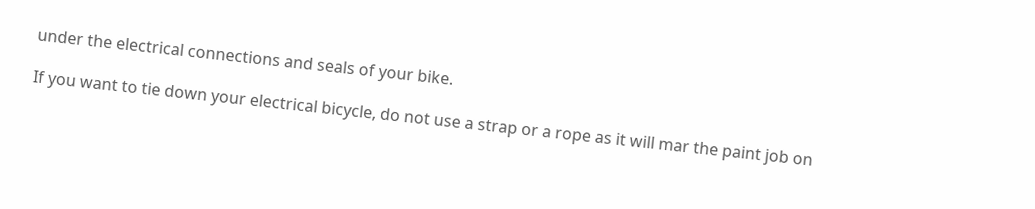under the electrical connections and seals of your bike.

If you want to tie down your electrical bicycle, do not use a strap or a rope as it will mar the paint job on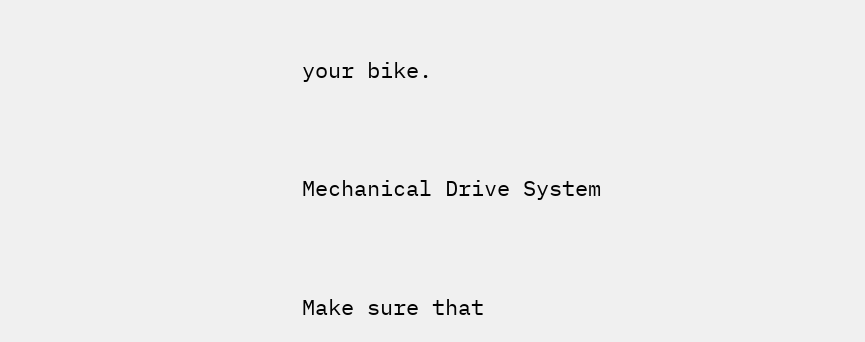your bike.


Mechanical Drive System


Make sure that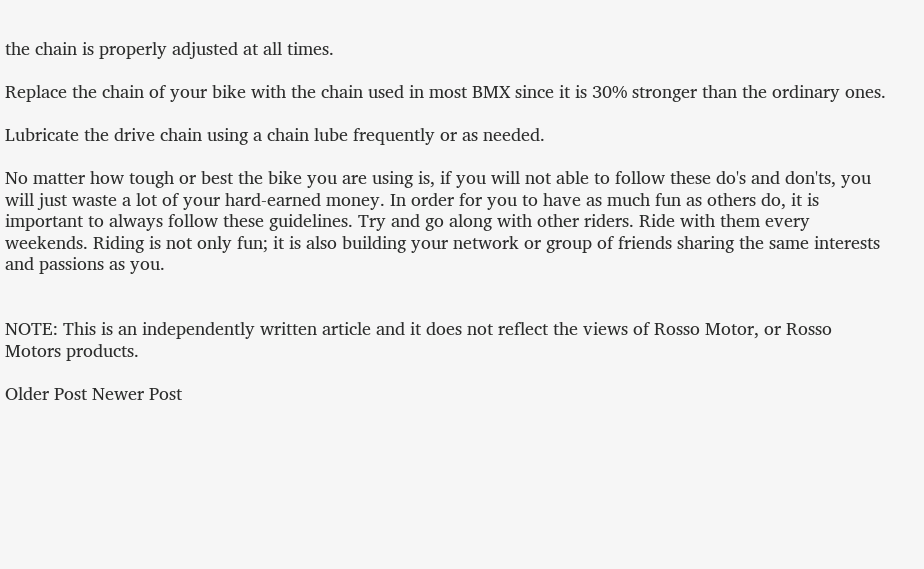the chain is properly adjusted at all times.

Replace the chain of your bike with the chain used in most BMX since it is 30% stronger than the ordinary ones.

Lubricate the drive chain using a chain lube frequently or as needed.

No matter how tough or best the bike you are using is, if you will not able to follow these do's and don'ts, you will just waste a lot of your hard-earned money. In order for you to have as much fun as others do, it is important to always follow these guidelines. Try and go along with other riders. Ride with them every weekends. Riding is not only fun; it is also building your network or group of friends sharing the same interests and passions as you.


NOTE: This is an independently written article and it does not reflect the views of Rosso Motor, or Rosso Motors products.

Older Post Newer Post